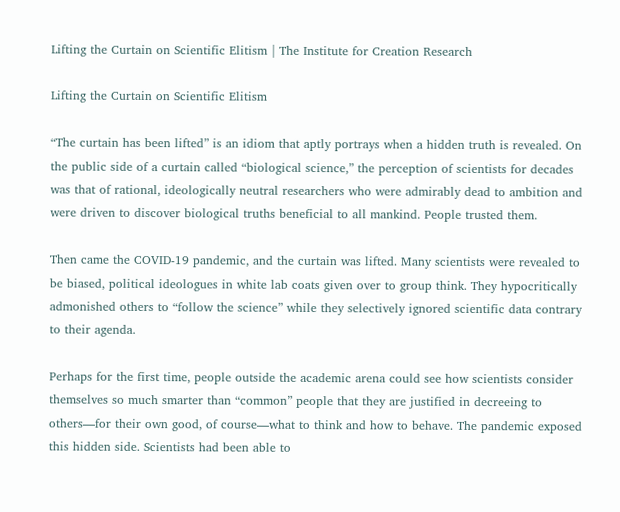Lifting the Curtain on Scientific Elitism | The Institute for Creation Research

Lifting the Curtain on Scientific Elitism

“The curtain has been lifted” is an idiom that aptly portrays when a hidden truth is revealed. On the public side of a curtain called “biological science,” the perception of scientists for decades was that of rational, ideologically neutral researchers who were admirably dead to ambition and were driven to discover biological truths beneficial to all mankind. People trusted them.

Then came the COVID-19 pandemic, and the curtain was lifted. Many scientists were revealed to be biased, political ideologues in white lab coats given over to group think. They hypocritically admonished others to “follow the science” while they selectively ignored scientific data contrary to their agenda.

Perhaps for the first time, people outside the academic arena could see how scientists consider themselves so much smarter than “common” people that they are justified in decreeing to others—for their own good, of course—what to think and how to behave. The pandemic exposed this hidden side. Scientists had been able to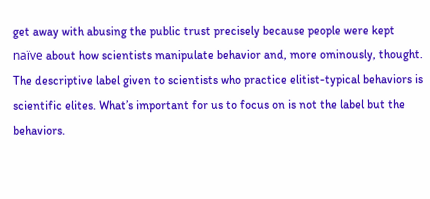get away with abusing the public trust precisely because people were kept naïve about how scientists manipulate behavior and, more ominously, thought. The descriptive label given to scientists who practice elitist-typical behaviors is scientific elites. What’s important for us to focus on is not the label but the behaviors.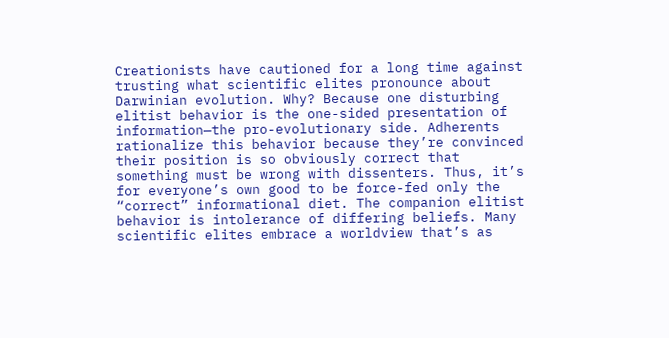Creationists have cautioned for a long time against trusting what scientific elites pronounce about Darwinian evolution. Why? Because one disturbing elitist behavior is the one-sided presentation of information—the pro-evolutionary side. Adherents rationalize this behavior because they’re convinced their position is so obviously correct that something must be wrong with dissenters. Thus, it’s for everyone’s own good to be force-fed only the “correct” informational diet. The companion elitist behavior is intolerance of differing beliefs. Many scientific elites embrace a worldview that’s as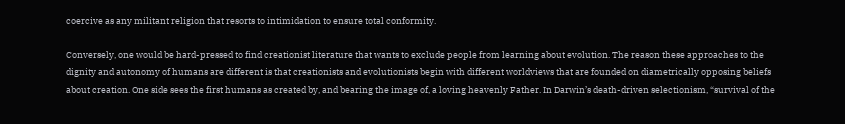coercive as any militant religion that resorts to intimidation to ensure total conformity.

Conversely, one would be hard-pressed to find creationist literature that wants to exclude people from learning about evolution. The reason these approaches to the dignity and autonomy of humans are different is that creationists and evolutionists begin with different worldviews that are founded on diametrically opposing beliefs about creation. One side sees the first humans as created by, and bearing the image of, a loving heavenly Father. In Darwin’s death-driven selectionism, “survival of the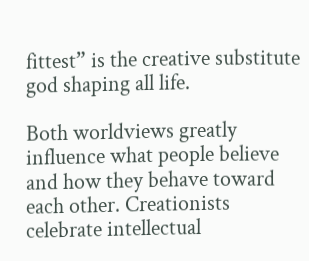fittest” is the creative substitute god shaping all life.

Both worldviews greatly influence what people believe and how they behave toward each other. Creationists celebrate intellectual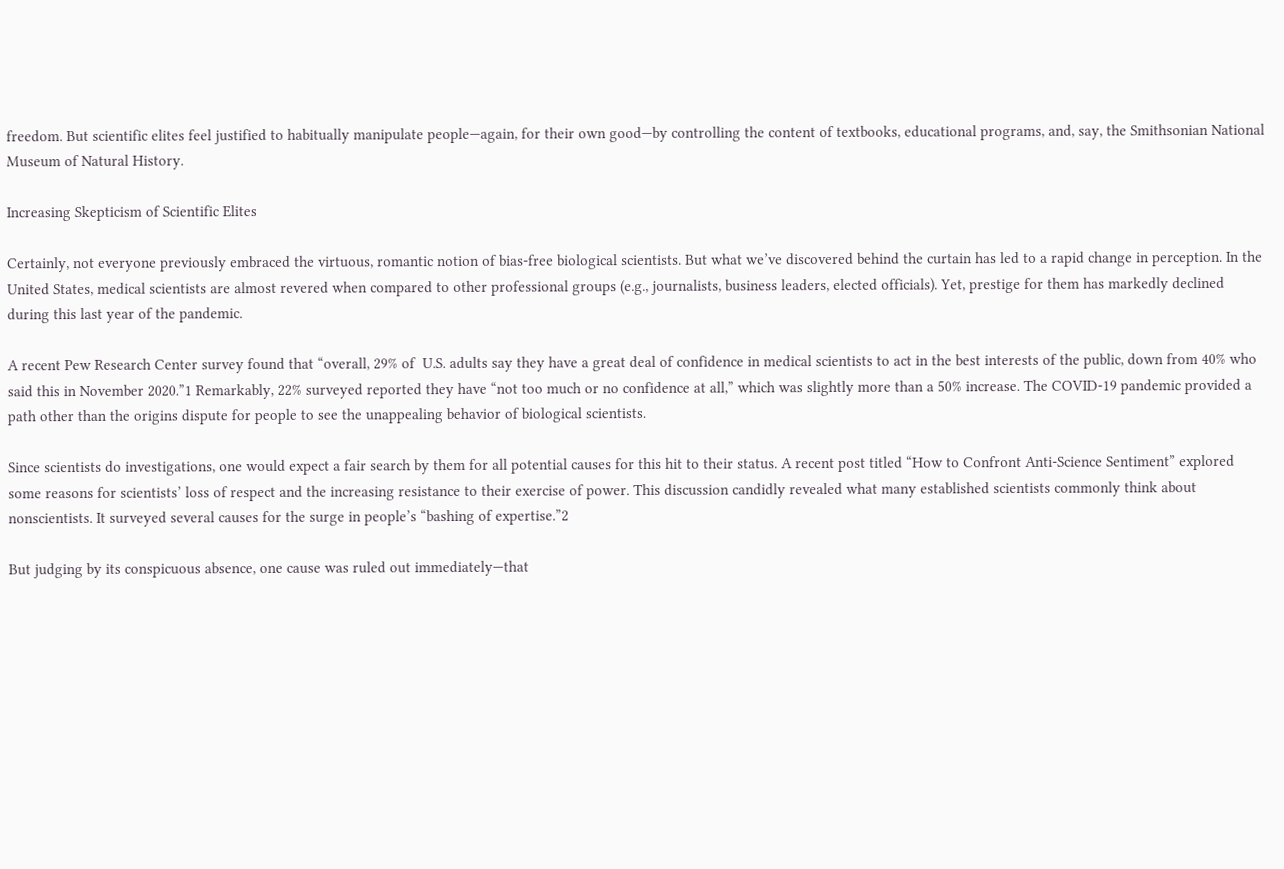freedom. But scientific elites feel justified to habitually manipulate people—again, for their own good—by controlling the content of textbooks, educational programs, and, say, the Smithsonian National Museum of Natural History.

Increasing Skepticism of Scientific Elites

Certainly, not everyone previously embraced the virtuous, romantic notion of bias-free biological scientists. But what we’ve discovered behind the curtain has led to a rapid change in perception. In the United States, medical scientists are almost revered when compared to other professional groups (e.g., journalists, business leaders, elected officials). Yet, prestige for them has markedly declined during this last year of the pandemic.

A recent Pew Research Center survey found that “overall, 29% of  U.S. adults say they have a great deal of confidence in medical scientists to act in the best interests of the public, down from 40% who said this in November 2020.”1 Remarkably, 22% surveyed reported they have “not too much or no confidence at all,” which was slightly more than a 50% increase. The COVID-19 pandemic provided a path other than the origins dispute for people to see the unappealing behavior of biological scientists.

Since scientists do investigations, one would expect a fair search by them for all potential causes for this hit to their status. A recent post titled “How to Confront Anti-Science Sentiment” explored some reasons for scientists’ loss of respect and the increasing resistance to their exercise of power. This discussion candidly revealed what many established scientists commonly think about nonscientists. It surveyed several causes for the surge in people’s “bashing of expertise.”2

But judging by its conspicuous absence, one cause was ruled out immediately—that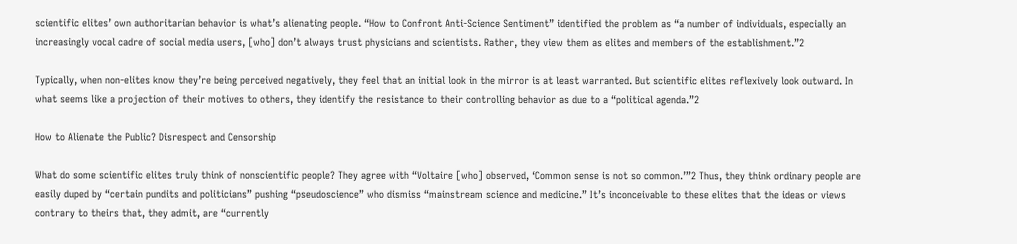scientific elites’ own authoritarian behavior is what’s alienating people. “How to Confront Anti-Science Sentiment” identified the problem as “a number of individuals, especially an increasingly vocal cadre of social media users, [who] don’t always trust physicians and scientists. Rather, they view them as elites and members of the establishment.”2

Typically, when non-elites know they’re being perceived negatively, they feel that an initial look in the mirror is at least warranted. But scientific elites reflexively look outward. In what seems like a projection of their motives to others, they identify the resistance to their controlling behavior as due to a “political agenda.”2

How to Alienate the Public? Disrespect and Censorship

What do some scientific elites truly think of nonscientific people? They agree with “Voltaire [who] observed, ‘Common sense is not so common.’”2 Thus, they think ordinary people are easily duped by “certain pundits and politicians” pushing “pseudoscience” who dismiss “mainstream science and medicine.” It’s inconceivable to these elites that the ideas or views contrary to theirs that, they admit, are “currently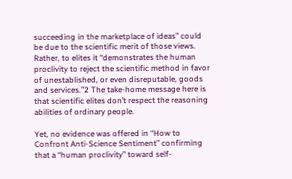succeeding in the marketplace of ideas” could be due to the scientific merit of those views. Rather, to elites it “demonstrates the human proclivity to reject the scientific method in favor of unestablished, or even disreputable, goods and services.”2 The take-home message here is that scientific elites don’t respect the reasoning abilities of ordinary people.

Yet, no evidence was offered in “How to Confront Anti-Science Sentiment” confirming that a “human proclivity” toward self-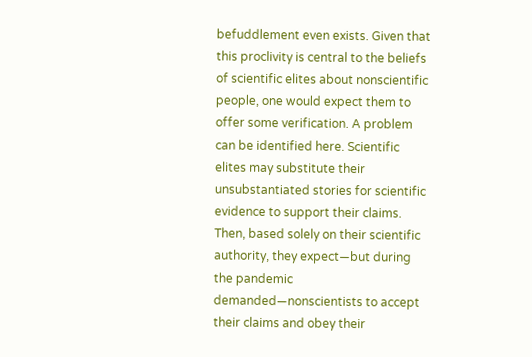befuddlement even exists. Given that this proclivity is central to the beliefs of scientific elites about nonscientific people, one would expect them to offer some verification. A problem can be identified here. Scientific elites may substitute their unsubstantiated stories for scientific evidence to support their claims. Then, based solely on their scientific authority, they expect—but during the pandemic demanded—nonscientists to accept their claims and obey their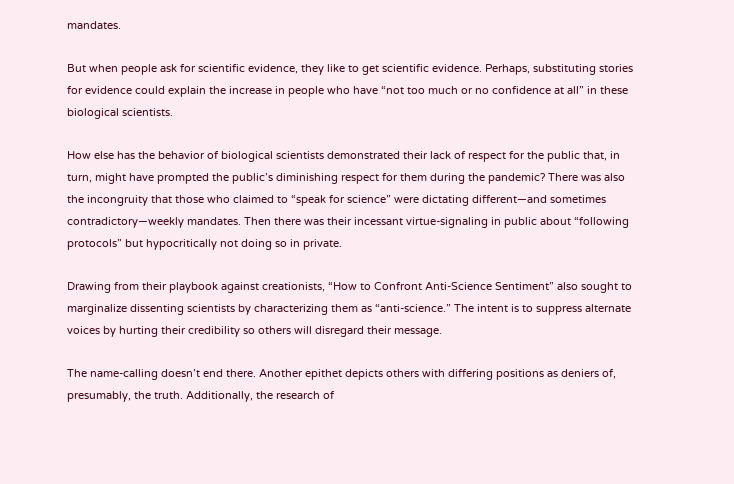mandates.

But when people ask for scientific evidence, they like to get scientific evidence. Perhaps, substituting stories for evidence could explain the increase in people who have “not too much or no confidence at all” in these biological scientists.

How else has the behavior of biological scientists demonstrated their lack of respect for the public that, in turn, might have prompted the public’s diminishing respect for them during the pandemic? There was also the incongruity that those who claimed to “speak for science” were dictating different—and sometimes contradictory—weekly mandates. Then there was their incessant virtue-signaling in public about “following protocols” but hypocritically not doing so in private.

Drawing from their playbook against creationists, “How to Confront Anti-Science Sentiment” also sought to marginalize dissenting scientists by characterizing them as “anti-science.” The intent is to suppress alternate voices by hurting their credibility so others will disregard their message.

The name-calling doesn’t end there. Another epithet depicts others with differing positions as deniers of, presumably, the truth. Additionally, the research of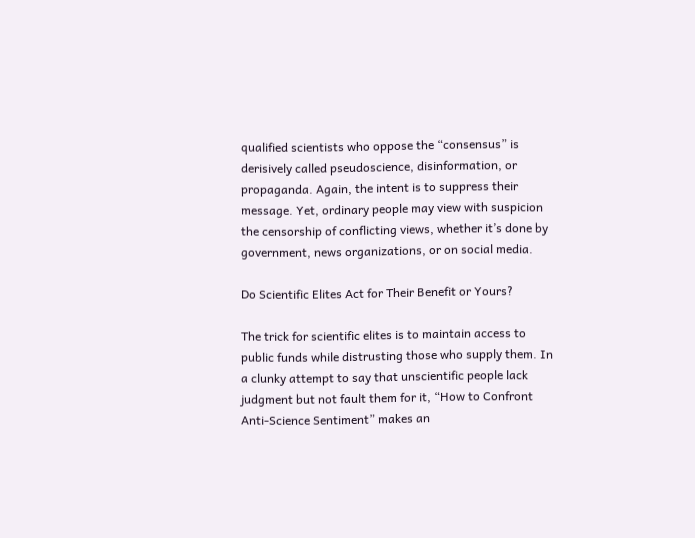qualified scientists who oppose the “consensus” is derisively called pseudoscience, disinformation, or propaganda. Again, the intent is to suppress their message. Yet, ordinary people may view with suspicion the censorship of conflicting views, whether it’s done by government, news organizations, or on social media.

Do Scientific Elites Act for Their Benefit or Yours?

The trick for scientific elites is to maintain access to public funds while distrusting those who supply them. In a clunky attempt to say that unscientific people lack judgment but not fault them for it, “How to Confront Anti-Science Sentiment” makes an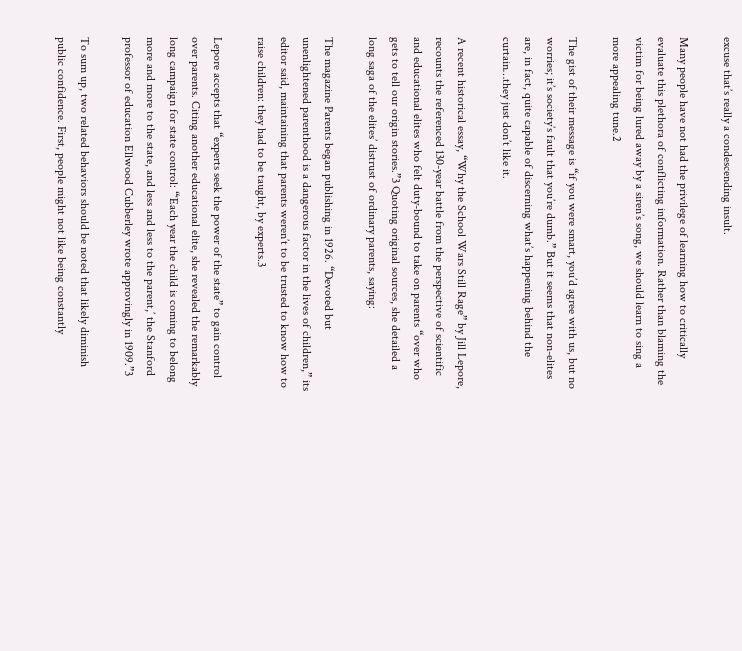excuse that’s really a condescending insult.

Many people have not had the privilege of learning how to critically evaluate this plethora of conflicting information. Rather than blaming the victim for being lured away by a siren’s song, we should learn to sing a more appealing tune.2

The gist of their message is “if you were smart, you’d agree with us, but no worries; it’s society’s fault that you’re dumb.” But it seems that non-elites are, in fact, quite capable of discerning what’s happening behind the curtain…they just don’t like it.

A recent historical essay, “Why the School Wars Still Rage” by Jill Lepore, recounts the referenced 130-year battle from the perspective of scientific and educational elites who felt duty-bound to take on parents “over who gets to tell our origin stories.”3 Quoting original sources, she detailed a long saga of the elites’ distrust of ordinary parents, saying:

The magazine Parents began publishing in 1926. “Devoted but unenlightened parenthood is a dangerous factor in the lives of children,” its editor said, maintaining that parents weren’t to be trusted to know how to raise children: they had to be taught, by experts.3

Lepore accepts that “experts seek the power of the state” to gain control over parents. Citing another educational elite, she revealed the remarkably long campaign for state control: “‘Each year the child is coming to belong more and more to the state, and less and less to the parent,’ the Stanford professor of education Ellwood Cubberley wrote approvingly in 1909.”3

To sum up, two related behaviors should be noted that likely diminish public confidence. First, people might not like being constantly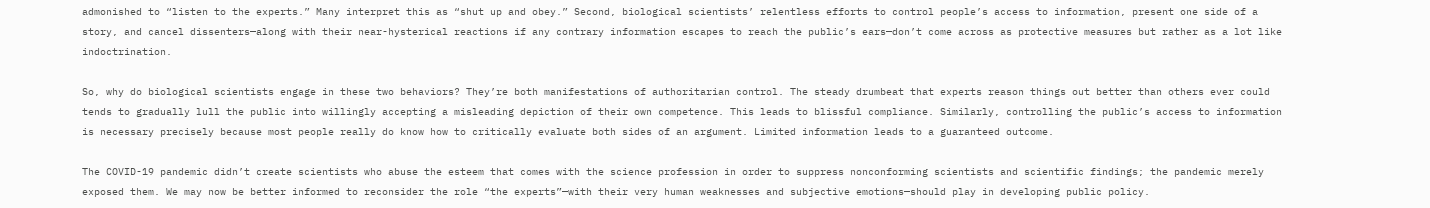admonished to “listen to the experts.” Many interpret this as “shut up and obey.” Second, biological scientists’ relentless efforts to control people’s access to information, present one side of a story, and cancel dissenters—along with their near-hysterical reactions if any contrary information escapes to reach the public’s ears—don’t come across as protective measures but rather as a lot like indoctrination.

So, why do biological scientists engage in these two behaviors? They’re both manifestations of authoritarian control. The steady drumbeat that experts reason things out better than others ever could tends to gradually lull the public into willingly accepting a misleading depiction of their own competence. This leads to blissful compliance. Similarly, controlling the public’s access to information is necessary precisely because most people really do know how to critically evaluate both sides of an argument. Limited information leads to a guaranteed outcome.

The COVID-19 pandemic didn’t create scientists who abuse the esteem that comes with the science profession in order to suppress nonconforming scientists and scientific findings; the pandemic merely exposed them. We may now be better informed to reconsider the role “the experts”—with their very human weaknesses and subjective emotions—should play in developing public policy.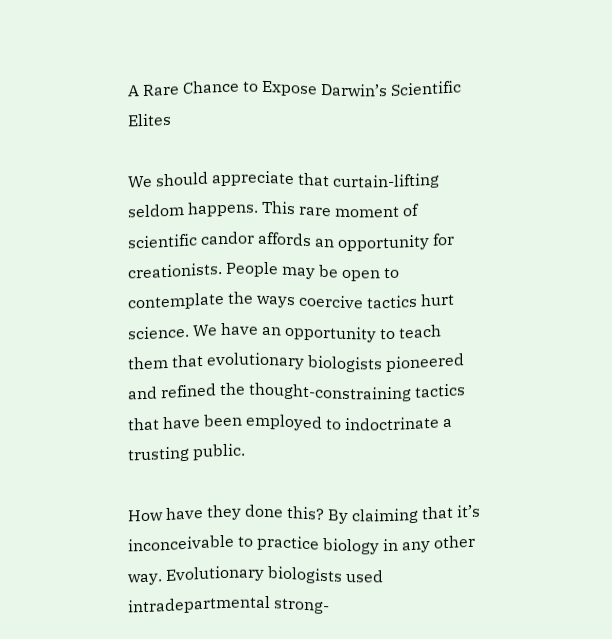A Rare Chance to Expose Darwin’s Scientific Elites

We should appreciate that curtain-lifting seldom happens. This rare moment of scientific candor affords an opportunity for creationists. People may be open to contemplate the ways coercive tactics hurt science. We have an opportunity to teach them that evolutionary biologists pioneered and refined the thought-constraining tactics that have been employed to indoctrinate a trusting public.

How have they done this? By claiming that it’s inconceivable to practice biology in any other way. Evolutionary biologists used intradepartmental strong-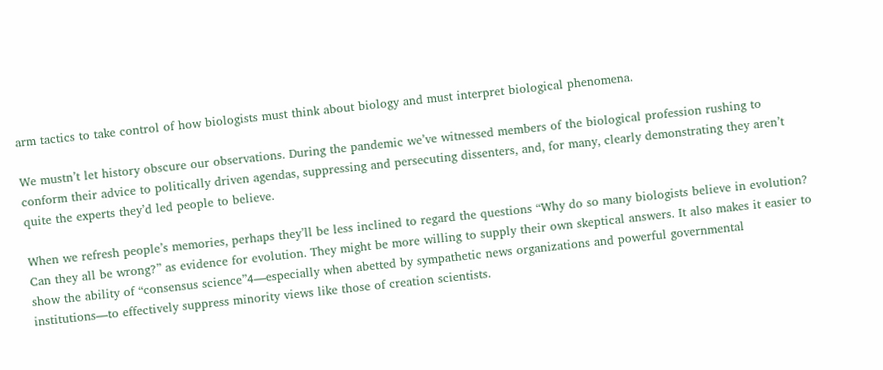arm tactics to take control of how biologists must think about biology and must interpret biological phenomena.

We mustn’t let history obscure our observations. During the pandemic we’ve witnessed members of the biological profession rushing to conform their advice to politically driven agendas, suppressing and persecuting dissenters, and, for many, clearly demonstrating they aren’t quite the experts they’d led people to believe.

When we refresh people’s memories, perhaps they’ll be less inclined to regard the questions “Why do so many biologists believe in evolution? Can they all be wrong?” as evidence for evolution. They might be more willing to supply their own skeptical answers. It also makes it easier to show the ability of “consensus science”4—especially when abetted by sympathetic news organizations and powerful governmental institutions—to effectively suppress minority views like those of creation scientists.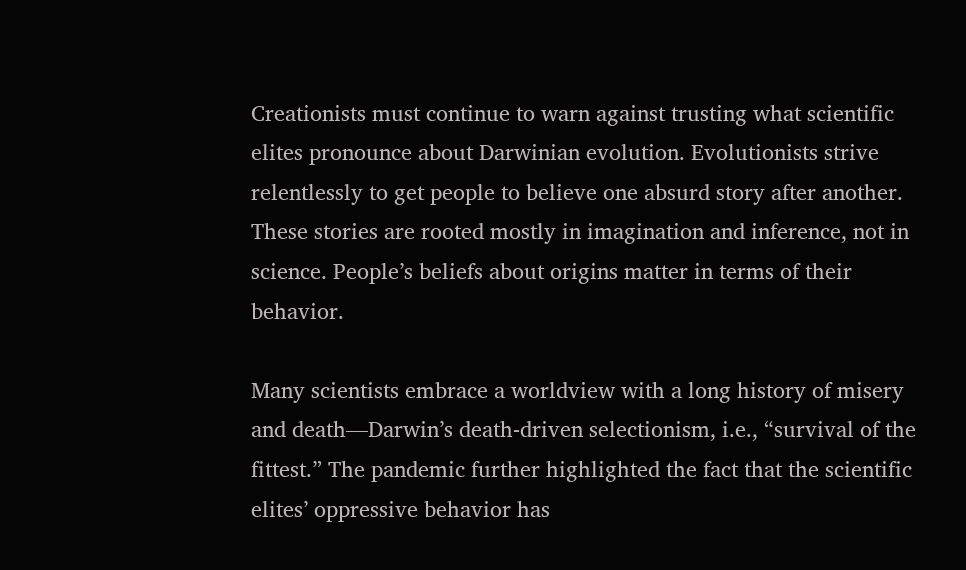Creationists must continue to warn against trusting what scientific elites pronounce about Darwinian evolution. Evolutionists strive relentlessly to get people to believe one absurd story after another. These stories are rooted mostly in imagination and inference, not in science. People’s beliefs about origins matter in terms of their behavior.

Many scientists embrace a worldview with a long history of misery and death—Darwin’s death-driven selectionism, i.e., “survival of the fittest.” The pandemic further highlighted the fact that the scientific elites’ oppressive behavior has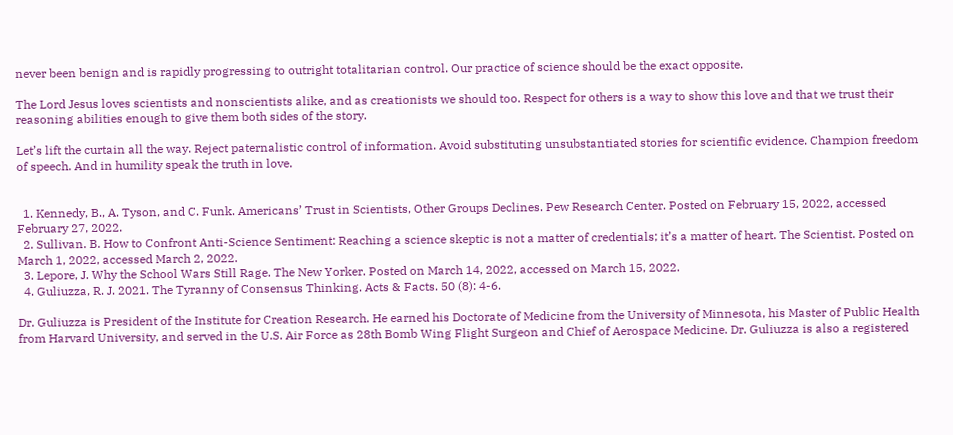never been benign and is rapidly progressing to outright totalitarian control. Our practice of science should be the exact opposite.

The Lord Jesus loves scientists and nonscientists alike, and as creationists we should too. Respect for others is a way to show this love and that we trust their reasoning abilities enough to give them both sides of the story.

Let’s lift the curtain all the way. Reject paternalistic control of information. Avoid substituting unsubstantiated stories for scientific evidence. Champion freedom of speech. And in humility speak the truth in love.


  1. Kennedy, B., A. Tyson, and C. Funk. Americans’ Trust in Scientists, Other Groups Declines. Pew Research Center. Posted on February 15, 2022, accessed February 27, 2022.
  2. Sullivan. B. How to Confront Anti-Science Sentiment: Reaching a science skeptic is not a matter of credentials; it’s a matter of heart. The Scientist. Posted on March 1, 2022, accessed March 2, 2022.
  3. Lepore, J. Why the School Wars Still Rage. The New Yorker. Posted on March 14, 2022, accessed on March 15, 2022.
  4. Guliuzza, R. J. 2021. The Tyranny of Consensus Thinking. Acts & Facts. 50 (8): 4-6.

Dr. Guliuzza is President of the Institute for Creation Research. He earned his Doctorate of Medicine from the University of Minnesota, his Master of Public Health from Harvard University, and served in the U.S. Air Force as 28th Bomb Wing Flight Surgeon and Chief of Aerospace Medicine. Dr. Guliuzza is also a registered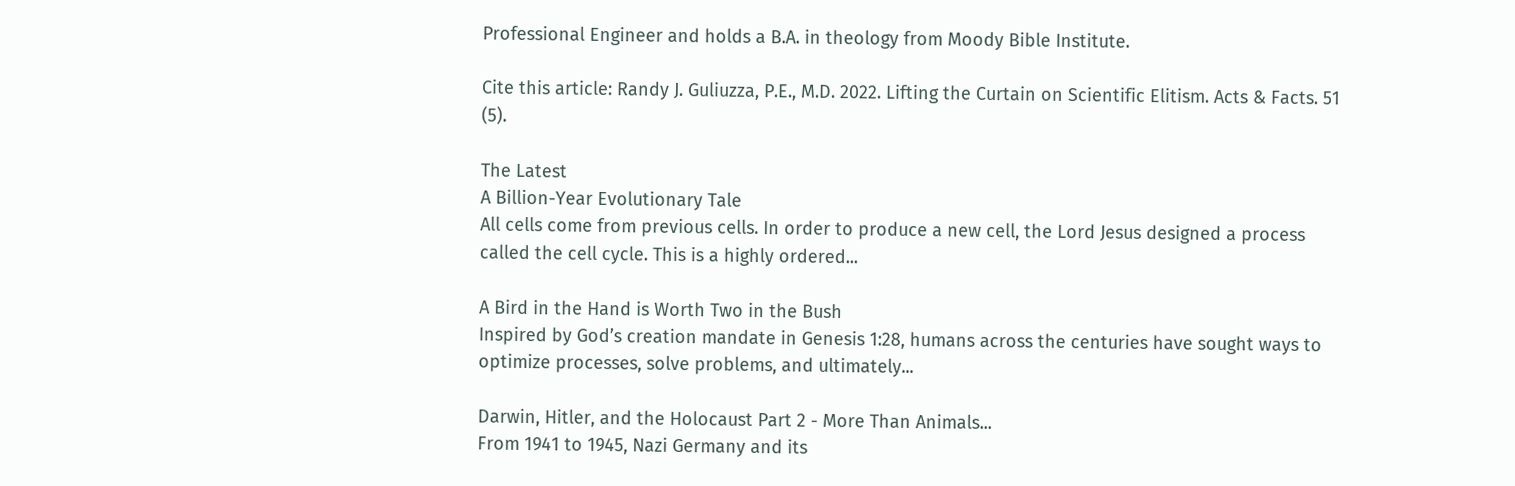Professional Engineer and holds a B.A. in theology from Moody Bible Institute.

Cite this article: Randy J. Guliuzza, P.E., M.D. 2022. Lifting the Curtain on Scientific Elitism. Acts & Facts. 51 (5).

The Latest
A Billion-Year Evolutionary Tale
All cells come from previous cells. In order to produce a new cell, the Lord Jesus designed a process called the cell cycle. This is a highly ordered...

A Bird in the Hand is Worth Two in the Bush
Inspired by God’s creation mandate in Genesis 1:28, humans across the centuries have sought ways to optimize processes, solve problems, and ultimately...

Darwin, Hitler, and the Holocaust Part 2 - More Than Animals...
From 1941 to 1945, Nazi Germany and its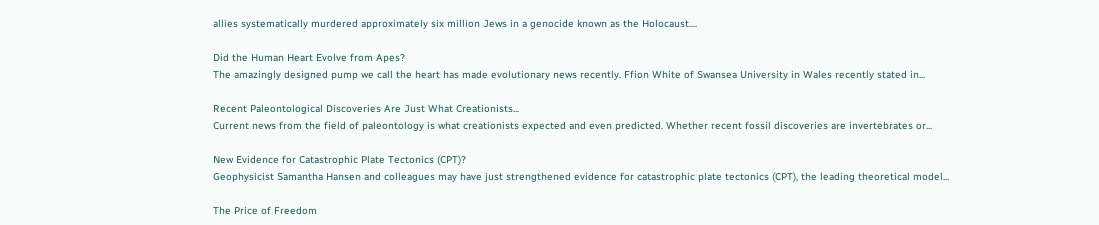allies systematically murdered approximately six million Jews in a genocide known as the Holocaust....

Did the Human Heart Evolve from Apes?
The amazingly designed pump we call the heart has made evolutionary news recently. Ffion White of Swansea University in Wales recently stated in...

Recent Paleontological Discoveries Are Just What Creationists...
Current news from the field of paleontology is what creationists expected and even predicted. Whether recent fossil discoveries are invertebrates or...

New Evidence for Catastrophic Plate Tectonics (CPT)?
Geophysicist Samantha Hansen and colleagues may have just strengthened evidence for catastrophic plate tectonics (CPT), the leading theoretical model...

The Price of Freedom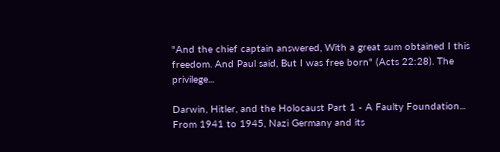"And the chief captain answered, With a great sum obtained I this freedom. And Paul said, But I was free born" (Acts 22:28). The privilege...

Darwin, Hitler, and the Holocaust Part 1 - A Faulty Foundation...
From 1941 to 1945, Nazi Germany and its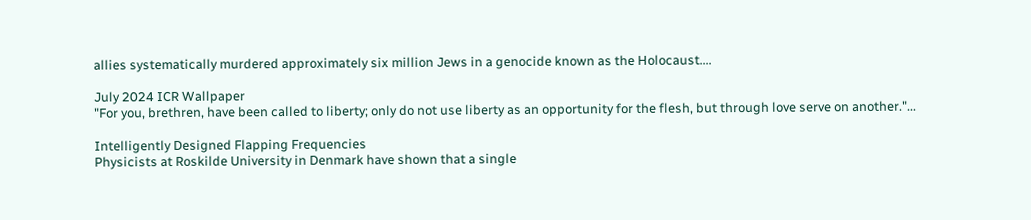allies systematically murdered approximately six million Jews in a genocide known as the Holocaust....

July 2024 ICR Wallpaper
"For you, brethren, have been called to liberty; only do not use liberty as an opportunity for the flesh, but through love serve on another."...

Intelligently Designed Flapping Frequencies
Physicists at Roskilde University in Denmark have shown that a single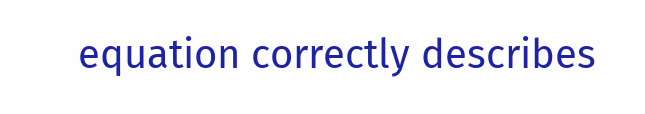equation correctly describes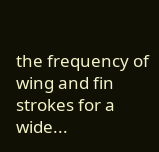the frequency of wing and fin strokes for a wide...